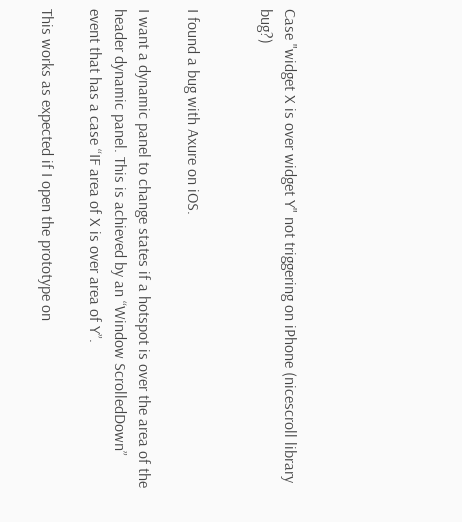Case "widget X is over widget Y" not triggering on iPhone (nicescroll library bug?)


I found a bug with Axure on iOS.

I want a dynamic panel to change states if a hotspot is over the area of the header dynamic panel. This is achieved by an “Window ScrolledDown” event that has a case “IF area of X is over area of Y”.

This works as expected if I open the prototype on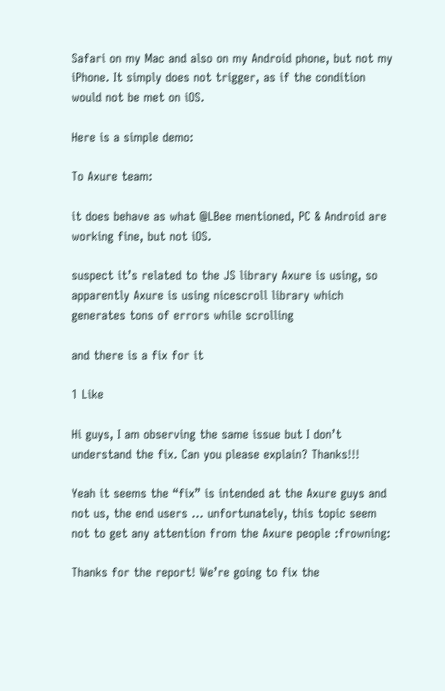Safari on my Mac and also on my Android phone, but not my iPhone. It simply does not trigger, as if the condition would not be met on iOS.

Here is a simple demo:

To Axure team:

it does behave as what @LBee mentioned, PC & Android are working fine, but not iOS.

suspect it’s related to the JS library Axure is using, so apparently Axure is using nicescroll library which generates tons of errors while scrolling

and there is a fix for it

1 Like

Hi guys, I am observing the same issue but I don’t understand the fix. Can you please explain? Thanks!!!

Yeah it seems the “fix” is intended at the Axure guys and not us, the end users … unfortunately, this topic seem not to get any attention from the Axure people :frowning:

Thanks for the report! We’re going to fix the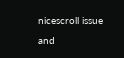nicescroll issue and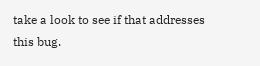take a look to see if that addresses this bug.